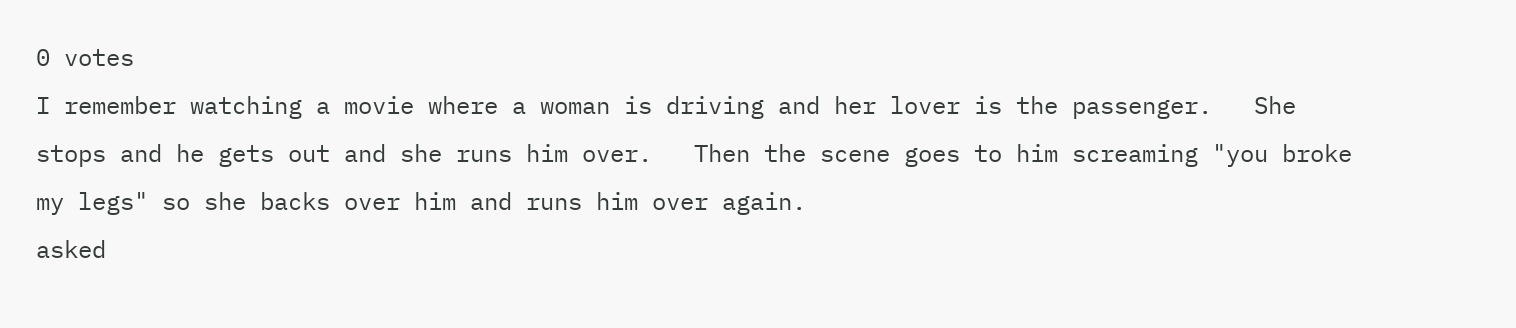0 votes
I remember watching a movie where a woman is driving and her lover is the passenger.   She stops and he gets out and she runs him over.   Then the scene goes to him screaming "you broke my legs" so she backs over him and runs him over again.
asked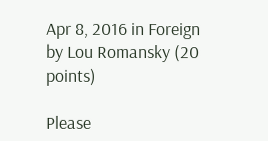Apr 8, 2016 in Foreign by Lou Romansky (20 points)

Please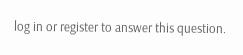log in or register to answer this question.